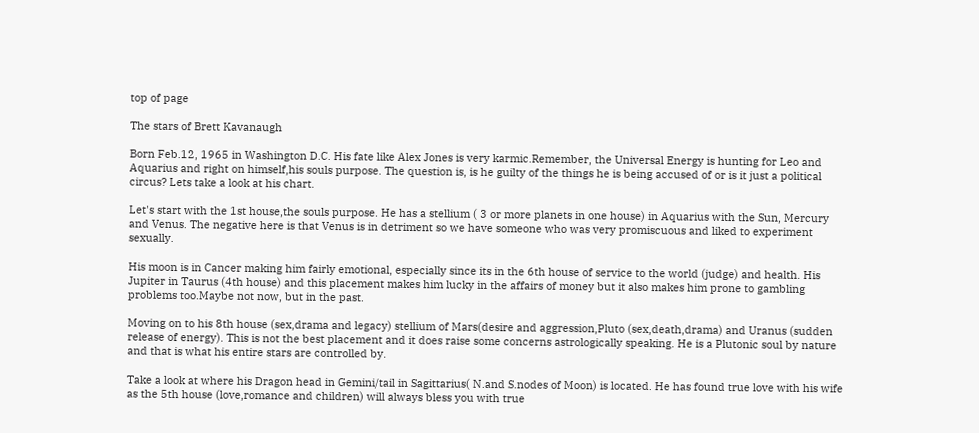top of page

The stars of Brett Kavanaugh

Born Feb.12, 1965 in Washington D.C. His fate like Alex Jones is very karmic.Remember, the Universal Energy is hunting for Leo and Aquarius and right on himself,his souls purpose. The question is, is he guilty of the things he is being accused of or is it just a political circus? Lets take a look at his chart.

Let's start with the 1st house,the souls purpose. He has a stellium ( 3 or more planets in one house) in Aquarius with the Sun, Mercury and Venus. The negative here is that Venus is in detriment so we have someone who was very promiscuous and liked to experiment sexually.

His moon is in Cancer making him fairly emotional, especially since its in the 6th house of service to the world (judge) and health. His Jupiter in Taurus (4th house) and this placement makes him lucky in the affairs of money but it also makes him prone to gambling problems too.Maybe not now, but in the past.

Moving on to his 8th house (sex,drama and legacy) stellium of Mars(desire and aggression,Pluto (sex,death,drama) and Uranus (sudden release of energy). This is not the best placement and it does raise some concerns astrologically speaking. He is a Plutonic soul by nature and that is what his entire stars are controlled by.

Take a look at where his Dragon head in Gemini/tail in Sagittarius( N.and S.nodes of Moon) is located. He has found true love with his wife as the 5th house (love,romance and children) will always bless you with true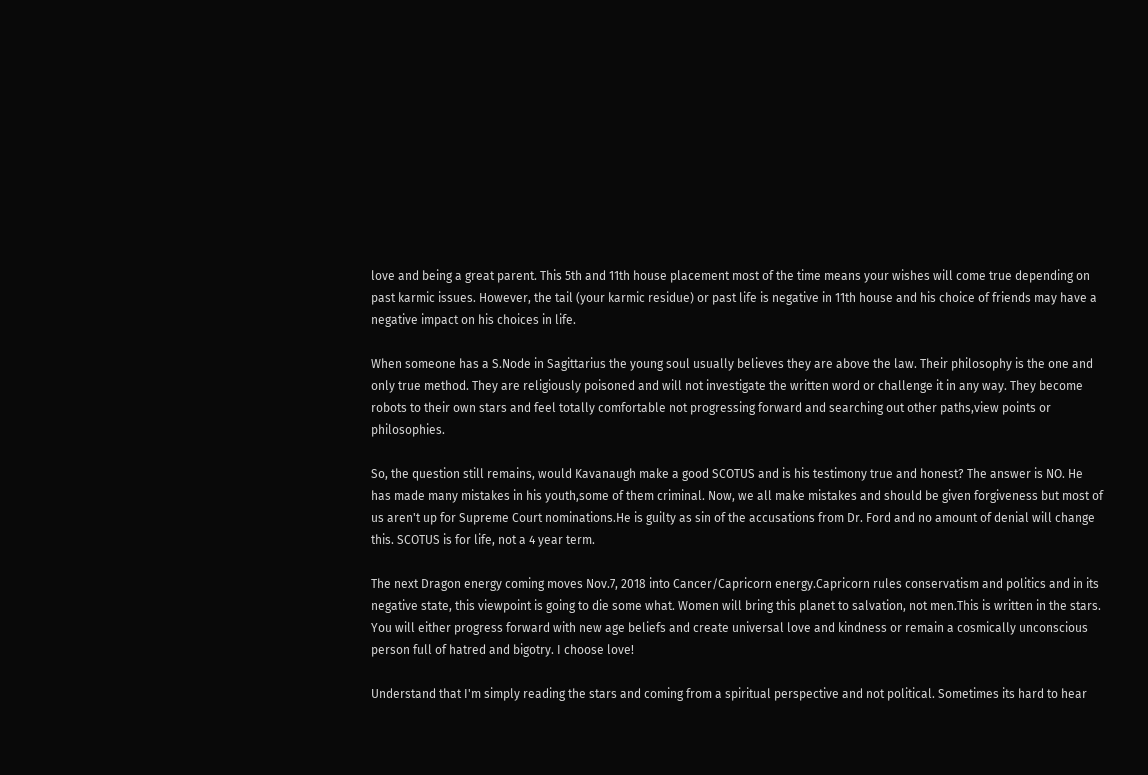love and being a great parent. This 5th and 11th house placement most of the time means your wishes will come true depending on past karmic issues. However, the tail (your karmic residue) or past life is negative in 11th house and his choice of friends may have a negative impact on his choices in life.

When someone has a S.Node in Sagittarius the young soul usually believes they are above the law. Their philosophy is the one and only true method. They are religiously poisoned and will not investigate the written word or challenge it in any way. They become robots to their own stars and feel totally comfortable not progressing forward and searching out other paths,view points or philosophies.

So, the question still remains, would Kavanaugh make a good SCOTUS and is his testimony true and honest? The answer is NO. He has made many mistakes in his youth,some of them criminal. Now, we all make mistakes and should be given forgiveness but most of us aren't up for Supreme Court nominations.He is guilty as sin of the accusations from Dr. Ford and no amount of denial will change this. SCOTUS is for life, not a 4 year term.

The next Dragon energy coming moves Nov.7, 2018 into Cancer/Capricorn energy.Capricorn rules conservatism and politics and in its negative state, this viewpoint is going to die some what. Women will bring this planet to salvation, not men.This is written in the stars. You will either progress forward with new age beliefs and create universal love and kindness or remain a cosmically unconscious person full of hatred and bigotry. I choose love!

Understand that I'm simply reading the stars and coming from a spiritual perspective and not political. Sometimes its hard to hear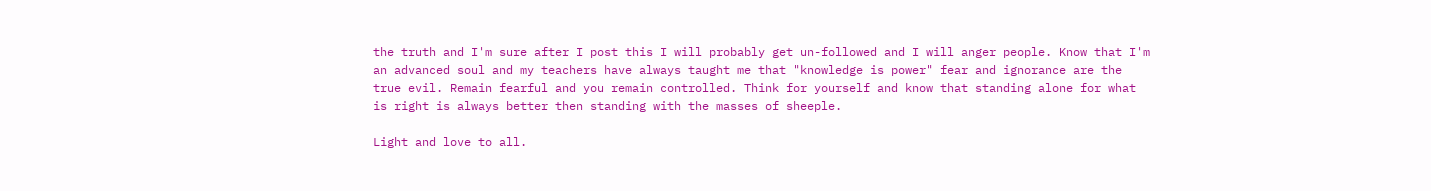the truth and I'm sure after I post this I will probably get un-followed and I will anger people. Know that I'm an advanced soul and my teachers have always taught me that "knowledge is power" fear and ignorance are the true evil. Remain fearful and you remain controlled. Think for yourself and know that standing alone for what is right is always better then standing with the masses of sheeple.

Light and love to all.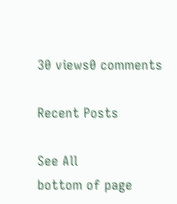30 views0 comments

Recent Posts

See All
bottom of page